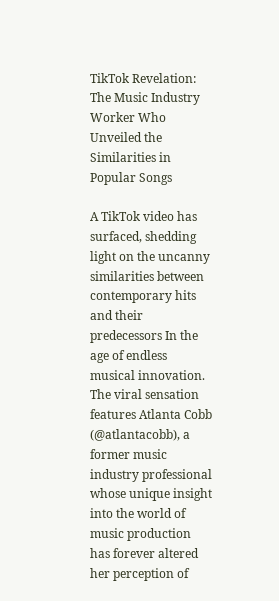TikTok Revelation: The Music Industry Worker Who Unveiled the Similarities in Popular Songs

A TikTok video has surfaced, shedding light on the uncanny similarities between contemporary hits and their predecessors In the age of endless musical innovation. The viral sensation features Atlanta Cobb (@atlantacobb), a former music industry professional whose unique insight into the world of music production has forever altered her perception of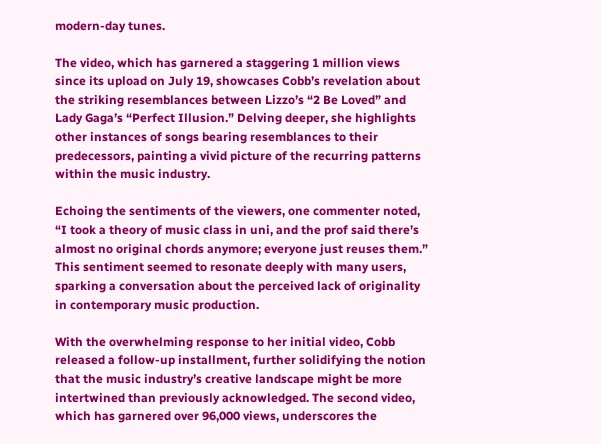modern-day tunes.

The video, which has garnered a staggering 1 million views since its upload on July 19, showcases Cobb’s revelation about the striking resemblances between Lizzo’s “2 Be Loved” and Lady Gaga’s “Perfect Illusion.” Delving deeper, she highlights other instances of songs bearing resemblances to their predecessors, painting a vivid picture of the recurring patterns within the music industry.

Echoing the sentiments of the viewers, one commenter noted, “I took a theory of music class in uni, and the prof said there’s almost no original chords anymore; everyone just reuses them.” This sentiment seemed to resonate deeply with many users, sparking a conversation about the perceived lack of originality in contemporary music production.

With the overwhelming response to her initial video, Cobb released a follow-up installment, further solidifying the notion that the music industry’s creative landscape might be more intertwined than previously acknowledged. The second video, which has garnered over 96,000 views, underscores the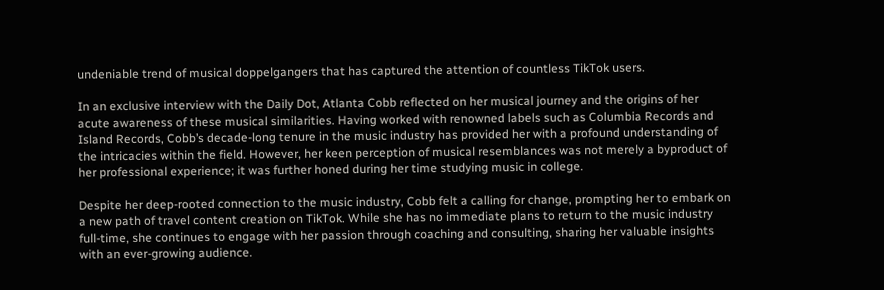undeniable trend of musical doppelgangers that has captured the attention of countless TikTok users.

In an exclusive interview with the Daily Dot, Atlanta Cobb reflected on her musical journey and the origins of her acute awareness of these musical similarities. Having worked with renowned labels such as Columbia Records and Island Records, Cobb’s decade-long tenure in the music industry has provided her with a profound understanding of the intricacies within the field. However, her keen perception of musical resemblances was not merely a byproduct of her professional experience; it was further honed during her time studying music in college.

Despite her deep-rooted connection to the music industry, Cobb felt a calling for change, prompting her to embark on a new path of travel content creation on TikTok. While she has no immediate plans to return to the music industry full-time, she continues to engage with her passion through coaching and consulting, sharing her valuable insights with an ever-growing audience.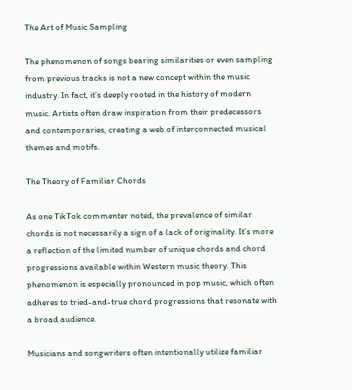The Art of Music Sampling

The phenomenon of songs bearing similarities or even sampling from previous tracks is not a new concept within the music industry. In fact, it’s deeply rooted in the history of modern music. Artists often draw inspiration from their predecessors and contemporaries, creating a web of interconnected musical themes and motifs.

The Theory of Familiar Chords

As one TikTok commenter noted, the prevalence of similar chords is not necessarily a sign of a lack of originality. It’s more a reflection of the limited number of unique chords and chord progressions available within Western music theory. This phenomenon is especially pronounced in pop music, which often adheres to tried-and-true chord progressions that resonate with a broad audience.

Musicians and songwriters often intentionally utilize familiar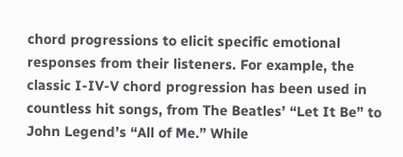chord progressions to elicit specific emotional responses from their listeners. For example, the classic I-IV-V chord progression has been used in countless hit songs, from The Beatles’ “Let It Be” to John Legend’s “All of Me.” While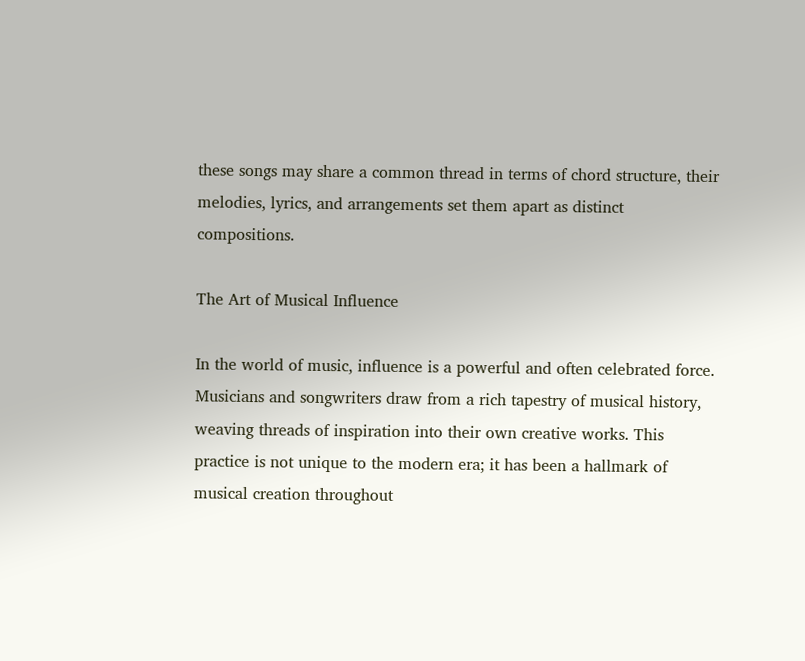these songs may share a common thread in terms of chord structure, their melodies, lyrics, and arrangements set them apart as distinct compositions.

The Art of Musical Influence

In the world of music, influence is a powerful and often celebrated force. Musicians and songwriters draw from a rich tapestry of musical history, weaving threads of inspiration into their own creative works. This practice is not unique to the modern era; it has been a hallmark of musical creation throughout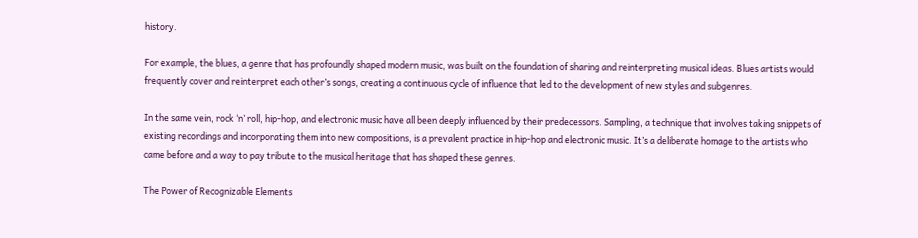history.

For example, the blues, a genre that has profoundly shaped modern music, was built on the foundation of sharing and reinterpreting musical ideas. Blues artists would frequently cover and reinterpret each other’s songs, creating a continuous cycle of influence that led to the development of new styles and subgenres.

In the same vein, rock ‘n’ roll, hip-hop, and electronic music have all been deeply influenced by their predecessors. Sampling, a technique that involves taking snippets of existing recordings and incorporating them into new compositions, is a prevalent practice in hip-hop and electronic music. It’s a deliberate homage to the artists who came before and a way to pay tribute to the musical heritage that has shaped these genres.

The Power of Recognizable Elements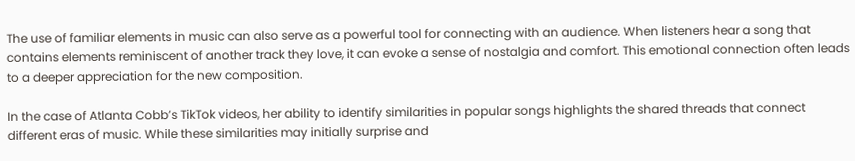The use of familiar elements in music can also serve as a powerful tool for connecting with an audience. When listeners hear a song that contains elements reminiscent of another track they love, it can evoke a sense of nostalgia and comfort. This emotional connection often leads to a deeper appreciation for the new composition.

In the case of Atlanta Cobb’s TikTok videos, her ability to identify similarities in popular songs highlights the shared threads that connect different eras of music. While these similarities may initially surprise and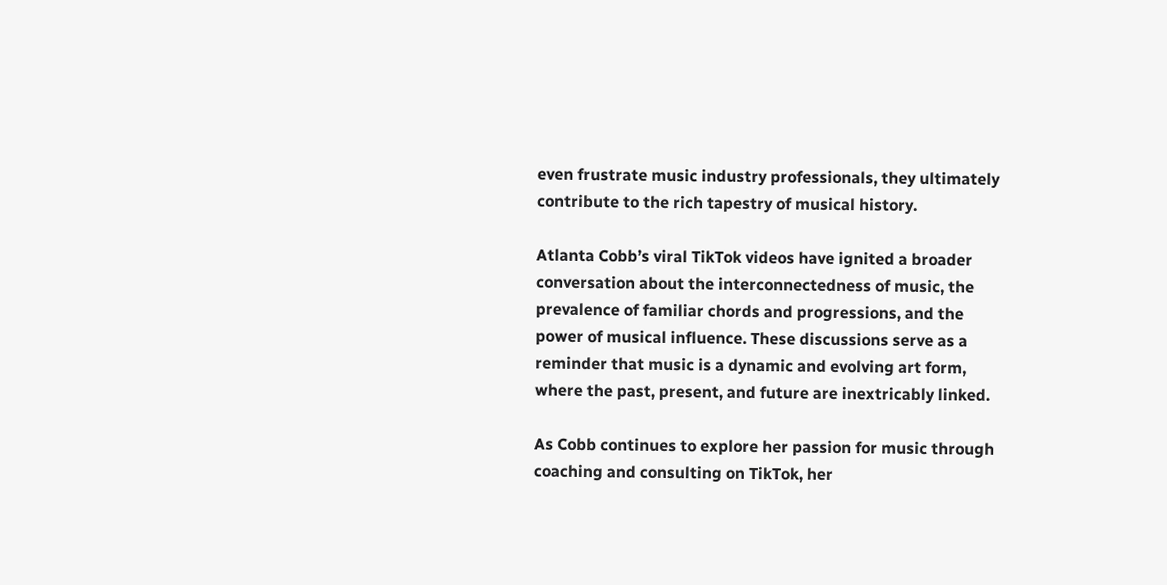even frustrate music industry professionals, they ultimately contribute to the rich tapestry of musical history.

Atlanta Cobb’s viral TikTok videos have ignited a broader conversation about the interconnectedness of music, the prevalence of familiar chords and progressions, and the power of musical influence. These discussions serve as a reminder that music is a dynamic and evolving art form, where the past, present, and future are inextricably linked.

As Cobb continues to explore her passion for music through coaching and consulting on TikTok, her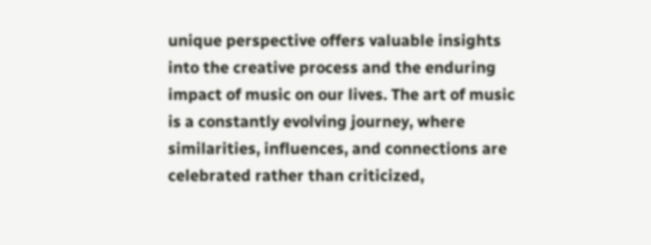unique perspective offers valuable insights into the creative process and the enduring impact of music on our lives. The art of music is a constantly evolving journey, where similarities, influences, and connections are celebrated rather than criticized,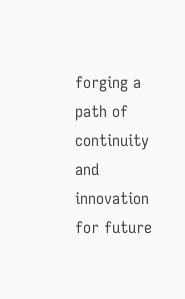forging a path of continuity and innovation for future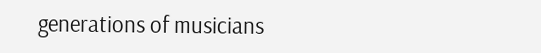generations of musicians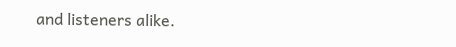and listeners alike.